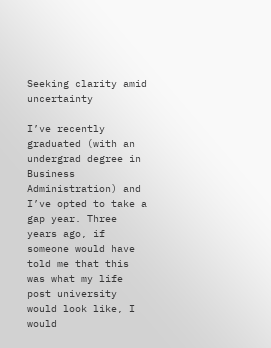Seeking clarity amid uncertainty

I’ve recently graduated (with an undergrad degree in Business Administration) and I’ve opted to take a gap year. Three years ago, if someone would have told me that this was what my life post university would look like, I would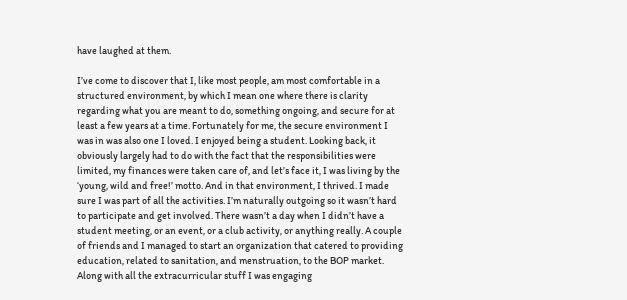have laughed at them.

I’ve come to discover that I, like most people, am most comfortable in a structured environment, by which I mean one where there is clarity regarding what you are meant to do, something ongoing, and secure for at least a few years at a time. Fortunately for me, the secure environment I was in was also one I loved. I enjoyed being a student. Looking back, it obviously largely had to do with the fact that the responsibilities were limited, my finances were taken care of, and let’s face it, I was living by the ‘young, wild and free!’ motto. And in that environment, I thrived. I made sure I was part of all the activities. I’m naturally outgoing so it wasn’t hard to participate and get involved. There wasn’t a day when I didn’t have a student meeting, or an event, or a club activity, or anything really. A couple of friends and I managed to start an organization that catered to providing education, related to sanitation, and menstruation, to the BOP market. Along with all the extracurricular stuff I was engaging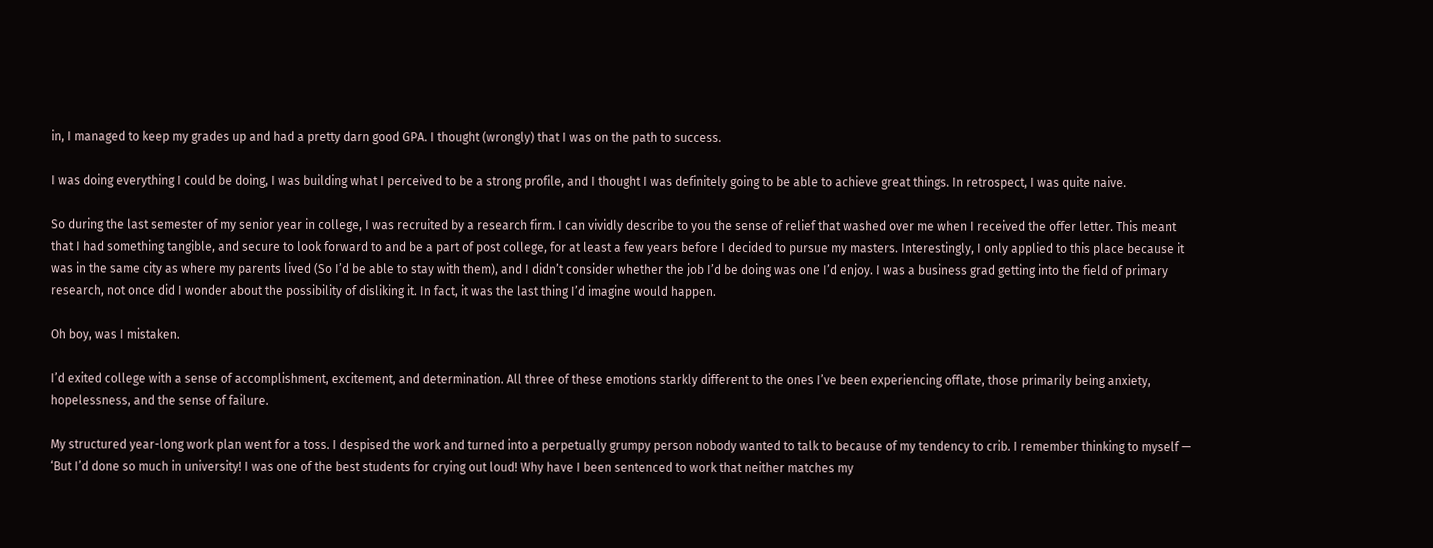in, I managed to keep my grades up and had a pretty darn good GPA. I thought (wrongly) that I was on the path to success.

I was doing everything I could be doing, I was building what I perceived to be a strong profile, and I thought I was definitely going to be able to achieve great things. In retrospect, I was quite naive.

So during the last semester of my senior year in college, I was recruited by a research firm. I can vividly describe to you the sense of relief that washed over me when I received the offer letter. This meant that I had something tangible, and secure to look forward to and be a part of post college, for at least a few years before I decided to pursue my masters. Interestingly, I only applied to this place because it was in the same city as where my parents lived (So I’d be able to stay with them), and I didn’t consider whether the job I’d be doing was one I’d enjoy. I was a business grad getting into the field of primary research, not once did I wonder about the possibility of disliking it. In fact, it was the last thing I’d imagine would happen.

Oh boy, was I mistaken.

I’d exited college with a sense of accomplishment, excitement, and determination. All three of these emotions starkly different to the ones I’ve been experiencing offlate, those primarily being anxiety, hopelessness, and the sense of failure.

My structured year-long work plan went for a toss. I despised the work and turned into a perpetually grumpy person nobody wanted to talk to because of my tendency to crib. I remember thinking to myself — ‘But I’d done so much in university! I was one of the best students for crying out loud! Why have I been sentenced to work that neither matches my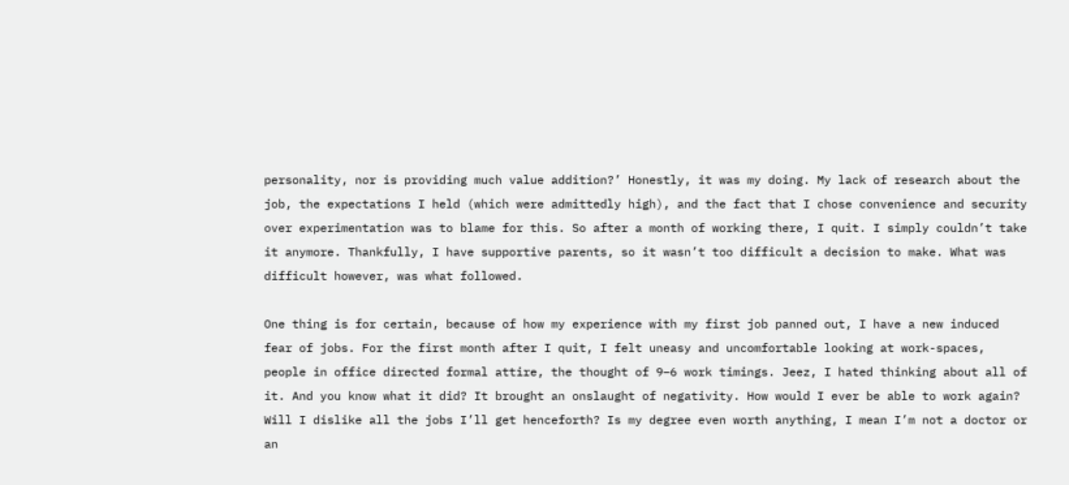personality, nor is providing much value addition?’ Honestly, it was my doing. My lack of research about the job, the expectations I held (which were admittedly high), and the fact that I chose convenience and security over experimentation was to blame for this. So after a month of working there, I quit. I simply couldn’t take it anymore. Thankfully, I have supportive parents, so it wasn’t too difficult a decision to make. What was difficult however, was what followed.

One thing is for certain, because of how my experience with my first job panned out, I have a new induced fear of jobs. For the first month after I quit, I felt uneasy and uncomfortable looking at work-spaces, people in office directed formal attire, the thought of 9–6 work timings. Jeez, I hated thinking about all of it. And you know what it did? It brought an onslaught of negativity. How would I ever be able to work again? Will I dislike all the jobs I’ll get henceforth? Is my degree even worth anything, I mean I’m not a doctor or an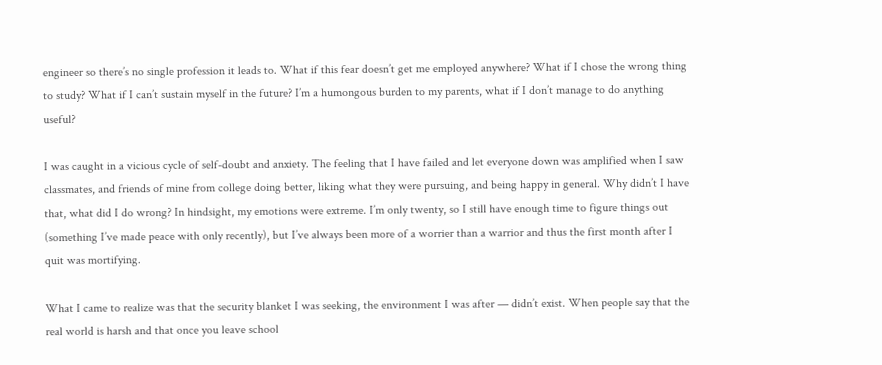engineer so there’s no single profession it leads to. What if this fear doesn’t get me employed anywhere? What if I chose the wrong thing to study? What if I can’t sustain myself in the future? I’m a humongous burden to my parents, what if I don’t manage to do anything useful?

I was caught in a vicious cycle of self-doubt and anxiety. The feeling that I have failed and let everyone down was amplified when I saw classmates, and friends of mine from college doing better, liking what they were pursuing, and being happy in general. Why didn’t I have that, what did I do wrong? In hindsight, my emotions were extreme. I’m only twenty, so I still have enough time to figure things out (something I’ve made peace with only recently), but I’ve always been more of a worrier than a warrior and thus the first month after I quit was mortifying.

What I came to realize was that the security blanket I was seeking, the environment I was after — didn’t exist. When people say that the real world is harsh and that once you leave school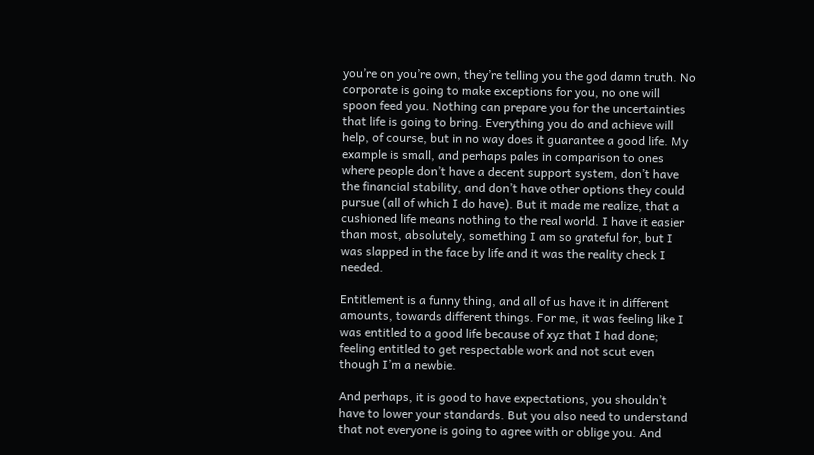you’re on you’re own, they’re telling you the god damn truth. No corporate is going to make exceptions for you, no one will spoon feed you. Nothing can prepare you for the uncertainties that life is going to bring. Everything you do and achieve will help, of course, but in no way does it guarantee a good life. My example is small, and perhaps pales in comparison to ones where people don’t have a decent support system, don’t have the financial stability, and don’t have other options they could pursue (all of which I do have). But it made me realize, that a cushioned life means nothing to the real world. I have it easier than most, absolutely, something I am so grateful for, but I was slapped in the face by life and it was the reality check I needed.

Entitlement is a funny thing, and all of us have it in different amounts, towards different things. For me, it was feeling like I was entitled to a good life because of xyz that I had done; feeling entitled to get respectable work and not scut even though I’m a newbie.

And perhaps, it is good to have expectations, you shouldn’t have to lower your standards. But you also need to understand that not everyone is going to agree with or oblige you. And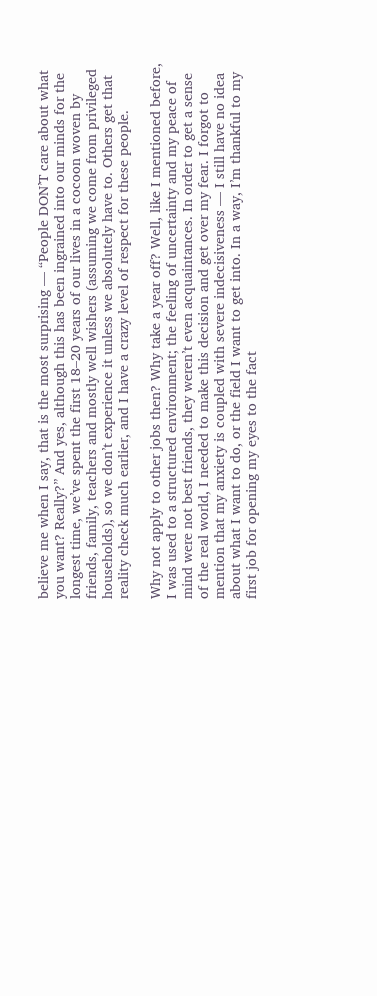believe me when I say, that is the most surprising — “People DON’T care about what you want? Really?” And yes, although this has been ingrained into our minds for the longest time, we’ve spent the first 18–20 years of our lives in a cocoon woven by friends, family, teachers and mostly well wishers (assuming we come from privileged households), so we don’t experience it unless we absolutely have to. Others get that reality check much earlier, and I have a crazy level of respect for these people.

Why not apply to other jobs then? Why take a year off? Well, like I mentioned before, I was used to a structured environment; the feeling of uncertainty and my peace of mind were not best friends, they weren’t even acquaintances. In order to get a sense of the real world, I needed to make this decision and get over my fear. I forgot to mention that my anxiety is coupled with severe indecisiveness — I still have no idea about what I want to do, or the field I want to get into. In a way, I’m thankful to my first job for opening my eyes to the fact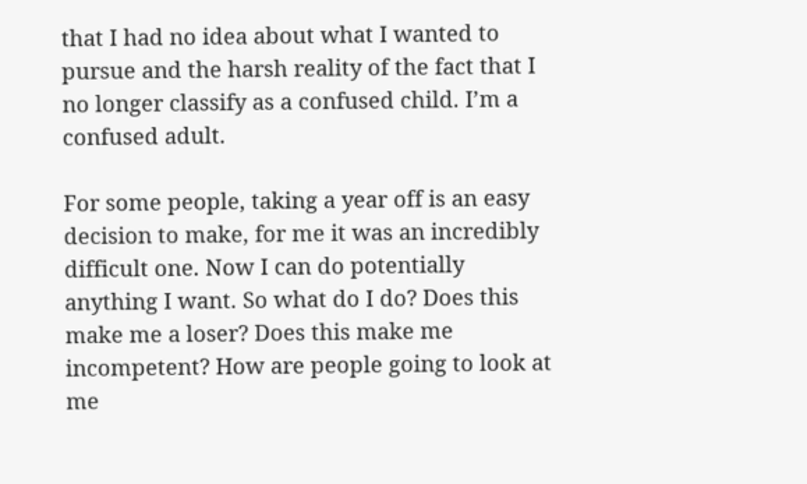that I had no idea about what I wanted to pursue and the harsh reality of the fact that I no longer classify as a confused child. I’m a confused adult.

For some people, taking a year off is an easy decision to make, for me it was an incredibly difficult one. Now I can do potentially anything I want. So what do I do? Does this make me a loser? Does this make me incompetent? How are people going to look at me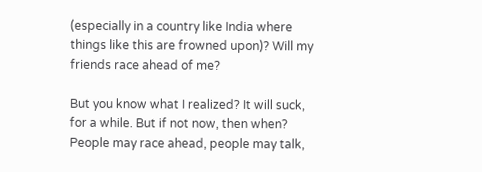(especially in a country like India where things like this are frowned upon)? Will my friends race ahead of me?

But you know what I realized? It will suck, for a while. But if not now, then when? People may race ahead, people may talk,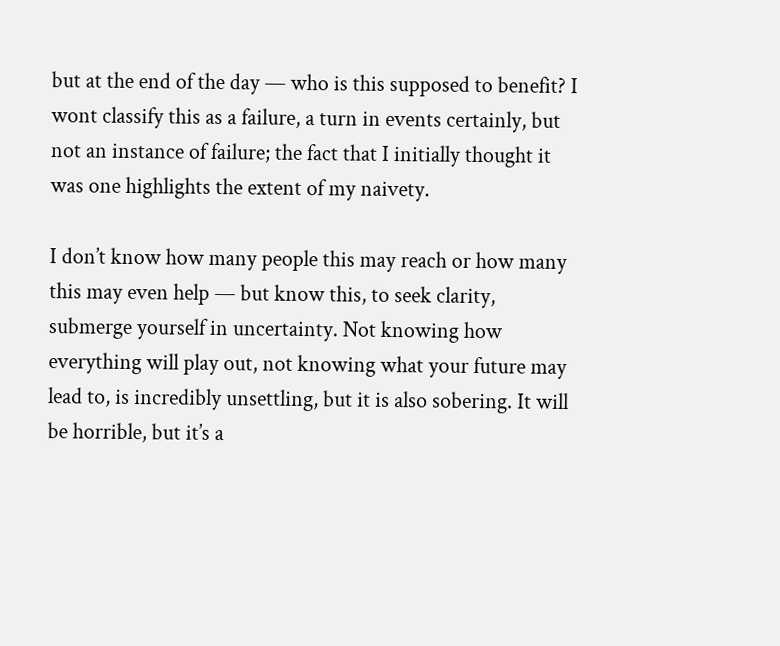but at the end of the day — who is this supposed to benefit? I wont classify this as a failure, a turn in events certainly, but not an instance of failure; the fact that I initially thought it was one highlights the extent of my naivety.

I don’t know how many people this may reach or how many this may even help — but know this, to seek clarity, submerge yourself in uncertainty. Not knowing how everything will play out, not knowing what your future may lead to, is incredibly unsettling, but it is also sobering. It will be horrible, but it’s a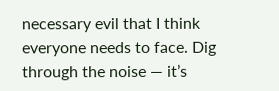necessary evil that I think everyone needs to face. Dig through the noise — it’s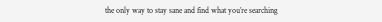the only way to stay sane and find what you’re searching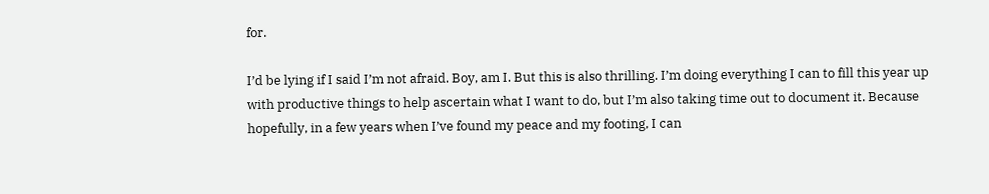for.

I’d be lying if I said I’m not afraid. Boy, am I. But this is also thrilling. I’m doing everything I can to fill this year up with productive things to help ascertain what I want to do, but I’m also taking time out to document it. Because hopefully, in a few years when I’ve found my peace and my footing, I can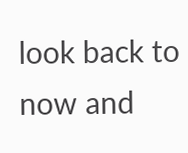look back to now and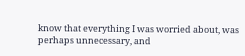know that everything I was worried about, was perhaps unnecessary, and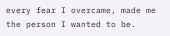every fear I overcame, made me the person I wanted to be.